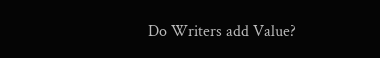Do Writers add Value?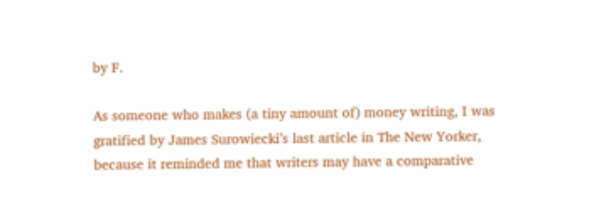by F.

As someone who makes (a tiny amount of) money writing, I was gratified by James Surowiecki’s last article in The New Yorker, because it reminded me that writers may have a comparative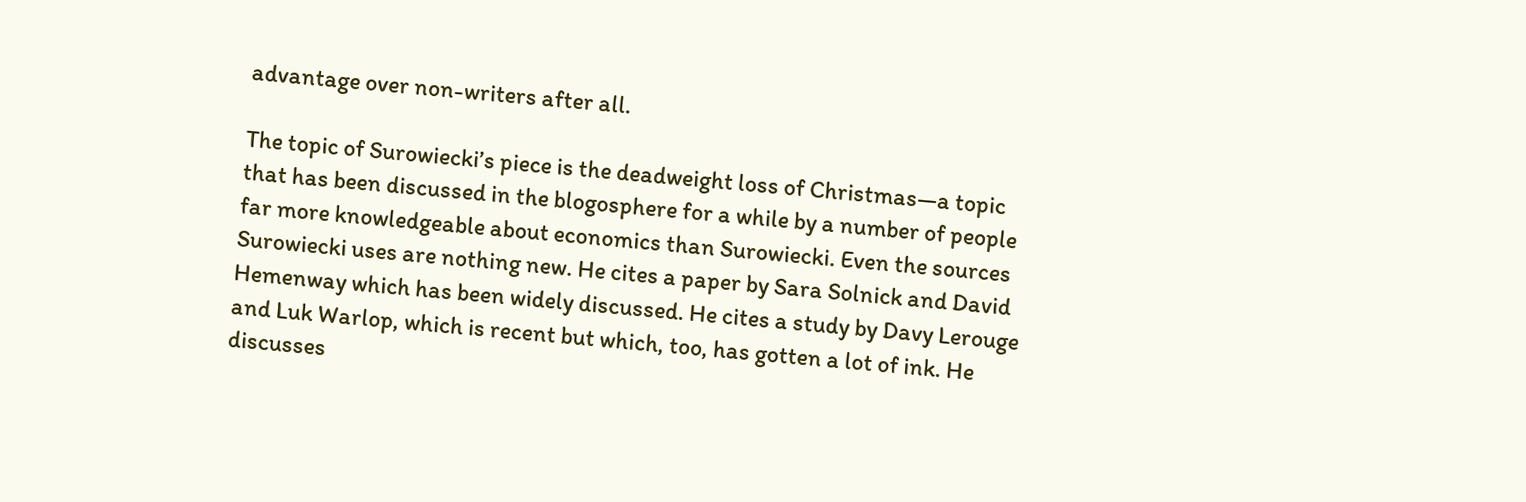advantage over non-writers after all.

The topic of Surowiecki’s piece is the deadweight loss of Christmas—a topic that has been discussed in the blogosphere for a while by a number of people far more knowledgeable about economics than Surowiecki. Even the sources Surowiecki uses are nothing new. He cites a paper by Sara Solnick and David Hemenway which has been widely discussed. He cites a study by Davy Lerouge and Luk Warlop, which is recent but which, too, has gotten a lot of ink. He discusses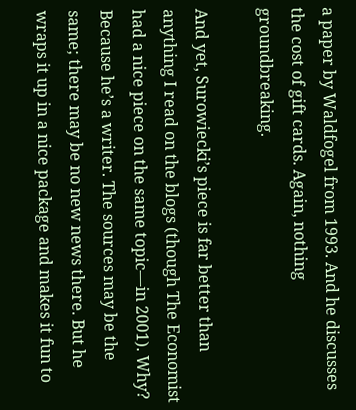a paper by Waldfogel from 1993. And he discusses the cost of gift cards. Again, nothing groundbreaking.

And yet, Surowiecki’s piece is far better than anything I read on the blogs (though The Economist had a nice piece on the same topic—in 2001). Why? Because he’s a writer. The sources may be the same; there may be no new news there. But he wraps it up in a nice package and makes it fun to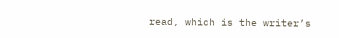read, which is the writer’s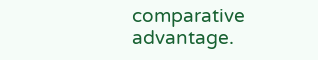comparative advantage.